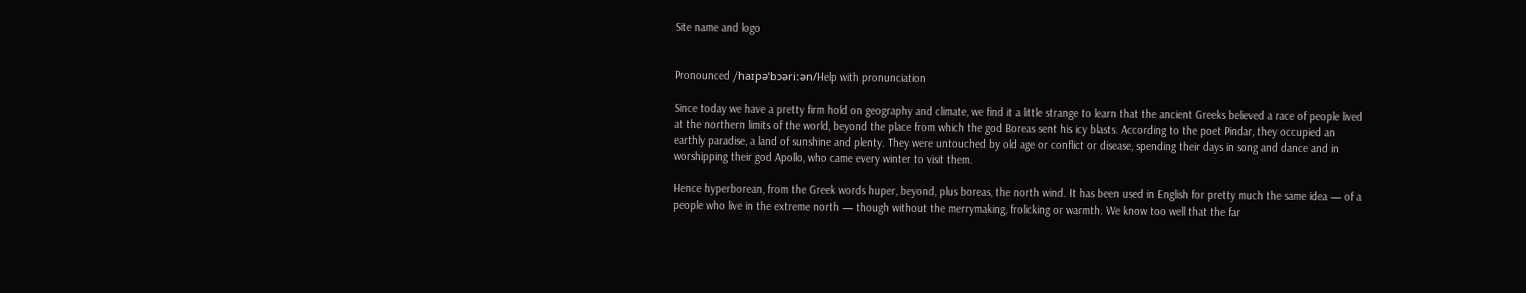Site name and logo


Pronounced /haɪpəˈbɔəriːən/Help with pronunciation

Since today we have a pretty firm hold on geography and climate, we find it a little strange to learn that the ancient Greeks believed a race of people lived at the northern limits of the world, beyond the place from which the god Boreas sent his icy blasts. According to the poet Pindar, they occupied an earthly paradise, a land of sunshine and plenty. They were untouched by old age or conflict or disease, spending their days in song and dance and in worshipping their god Apollo, who came every winter to visit them.

Hence hyperborean, from the Greek words huper, beyond, plus boreas, the north wind. It has been used in English for pretty much the same idea — of a people who live in the extreme north — though without the merrymaking, frolicking or warmth. We know too well that the far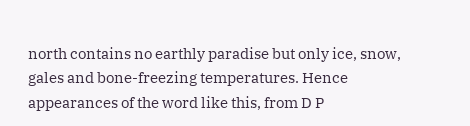north contains no earthly paradise but only ice, snow, gales and bone-freezing temperatures. Hence appearances of the word like this, from D P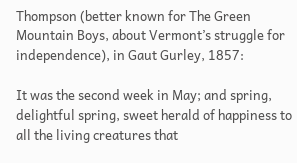Thompson (better known for The Green Mountain Boys, about Vermont’s struggle for independence), in Gaut Gurley, 1857:

It was the second week in May; and spring, delightful spring, sweet herald of happiness to all the living creatures that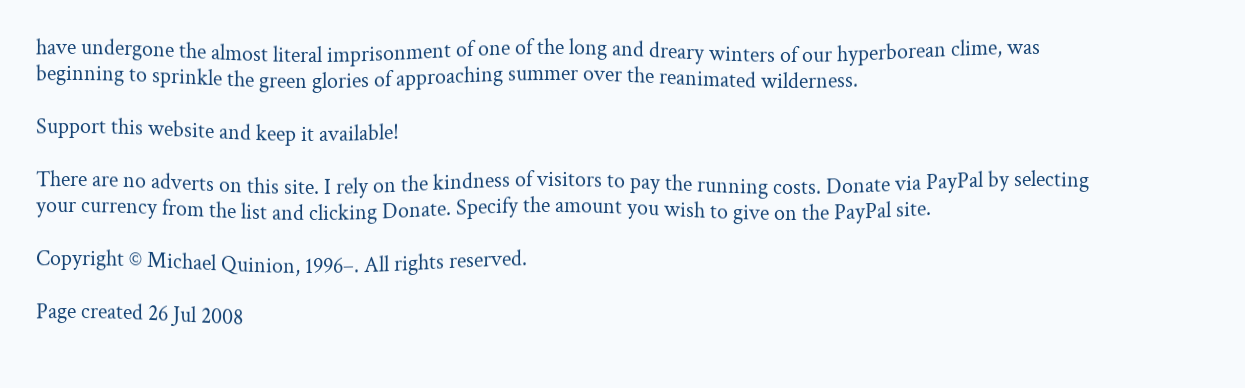have undergone the almost literal imprisonment of one of the long and dreary winters of our hyperborean clime, was beginning to sprinkle the green glories of approaching summer over the reanimated wilderness.

Support this website and keep it available!

There are no adverts on this site. I rely on the kindness of visitors to pay the running costs. Donate via PayPal by selecting your currency from the list and clicking Donate. Specify the amount you wish to give on the PayPal site.

Copyright © Michael Quinion, 1996–. All rights reserved.

Page created 26 Jul 2008